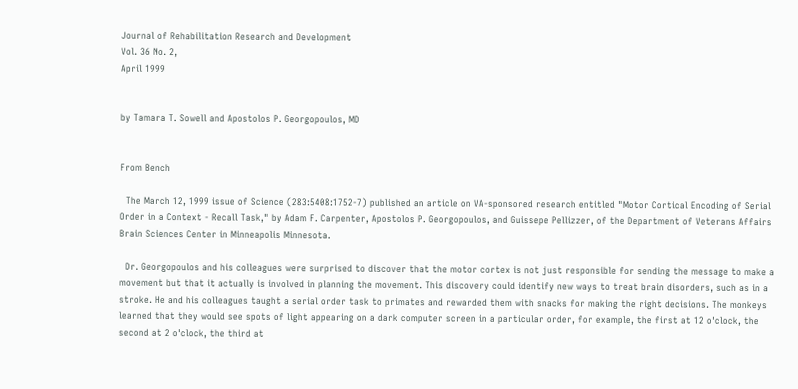Journal of Rehabilitation Research and Development
Vol. 36 No. 2,
April 1999


by Tamara T. Sowell and Apostolos P. Georgopoulos, MD


From Bench

  The March 12, 1999 issue of Science (283:5408:1752-7) published an article on VA-sponsored research entitled "Motor Cortical Encoding of Serial Order in a Context - Recall Task," by Adam F. Carpenter, Apostolos P. Georgopoulos, and Guissepe Pellizzer, of the Department of Veterans Affairs Brain Sciences Center in Minneapolis Minnesota.

  Dr. Georgopoulos and his colleagues were surprised to discover that the motor cortex is not just responsible for sending the message to make a movement but that it actually is involved in planning the movement. This discovery could identify new ways to treat brain disorders, such as in a stroke. He and his colleagues taught a serial order task to primates and rewarded them with snacks for making the right decisions. The monkeys learned that they would see spots of light appearing on a dark computer screen in a particular order, for example, the first at 12 o'clock, the second at 2 o'clock, the third at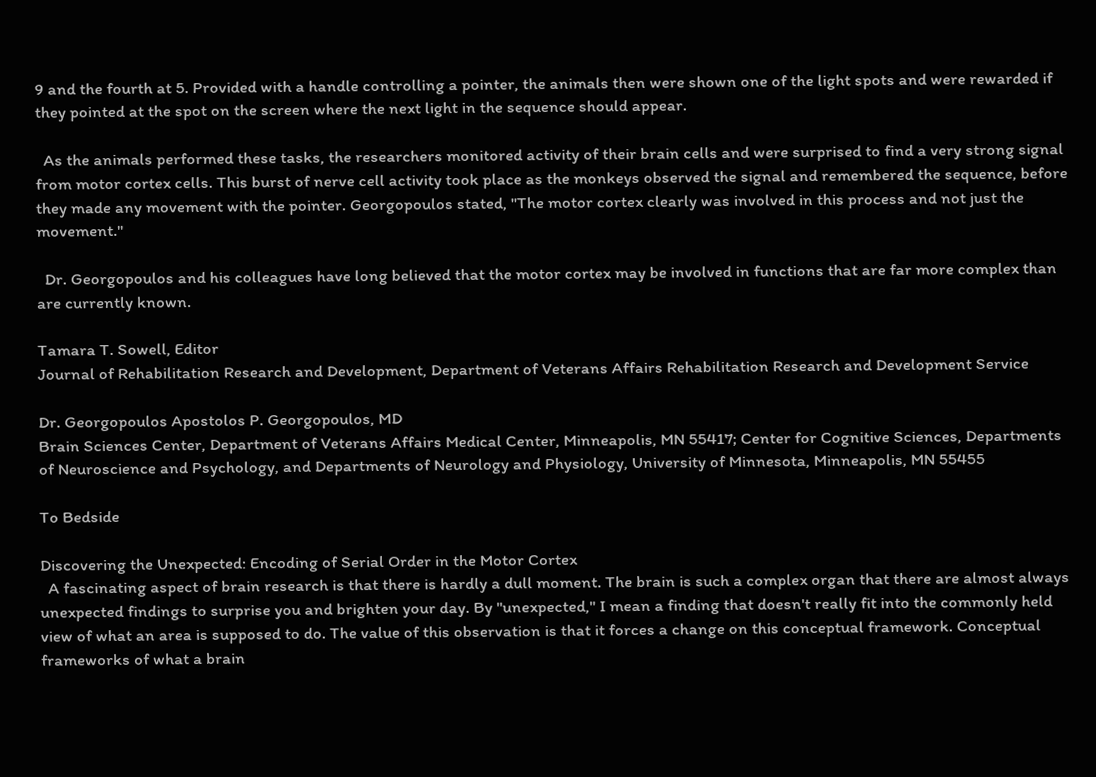9 and the fourth at 5. Provided with a handle controlling a pointer, the animals then were shown one of the light spots and were rewarded if they pointed at the spot on the screen where the next light in the sequence should appear.

  As the animals performed these tasks, the researchers monitored activity of their brain cells and were surprised to find a very strong signal from motor cortex cells. This burst of nerve cell activity took place as the monkeys observed the signal and remembered the sequence, before they made any movement with the pointer. Georgopoulos stated, "The motor cortex clearly was involved in this process and not just the movement."

  Dr. Georgopoulos and his colleagues have long believed that the motor cortex may be involved in functions that are far more complex than are currently known.

Tamara T. Sowell, Editor
Journal of Rehabilitation Research and Development, Department of Veterans Affairs Rehabilitation Research and Development Service

Dr. Georgopoulos Apostolos P. Georgopoulos, MD
Brain Sciences Center, Department of Veterans Affairs Medical Center, Minneapolis, MN 55417; Center for Cognitive Sciences, Departments of Neuroscience and Psychology, and Departments of Neurology and Physiology, University of Minnesota, Minneapolis, MN 55455

To Bedside

Discovering the Unexpected: Encoding of Serial Order in the Motor Cortex
  A fascinating aspect of brain research is that there is hardly a dull moment. The brain is such a complex organ that there are almost always unexpected findings to surprise you and brighten your day. By "unexpected," I mean a finding that doesn't really fit into the commonly held view of what an area is supposed to do. The value of this observation is that it forces a change on this conceptual framework. Conceptual frameworks of what a brain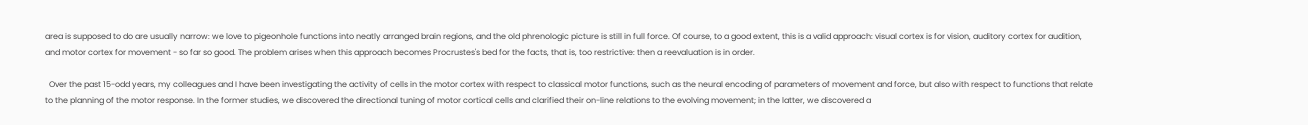area is supposed to do are usually narrow: we love to pigeonhole functions into neatly arranged brain regions, and the old phrenologic picture is still in full force. Of course, to a good extent, this is a valid approach: visual cortex is for vision, auditory cortex for audition, and motor cortex for movement - so far so good. The problem arises when this approach becomes Procrustes's bed for the facts, that is, too restrictive: then a reevaluation is in order.

  Over the past 15-odd years, my colleagues and I have been investigating the activity of cells in the motor cortex with respect to classical motor functions, such as the neural encoding of parameters of movement and force, but also with respect to functions that relate to the planning of the motor response. In the former studies, we discovered the directional tuning of motor cortical cells and clarified their on-line relations to the evolving movement; in the latter, we discovered a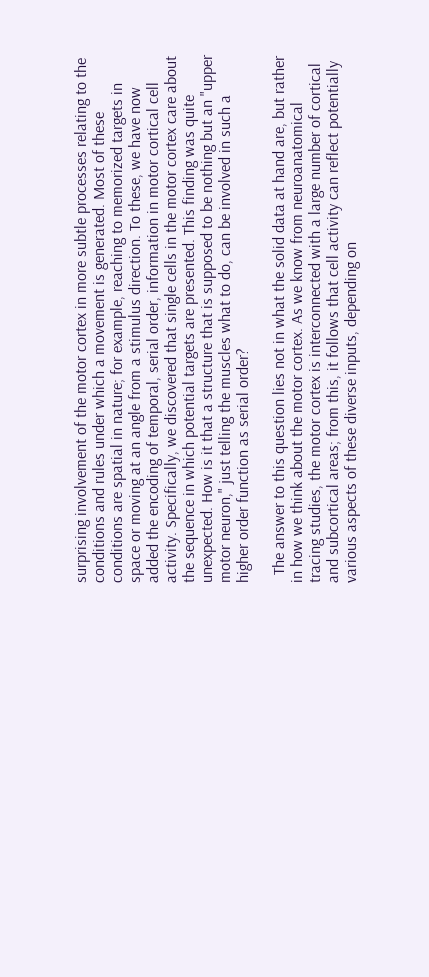surprising involvement of the motor cortex in more subtle processes relating to the conditions and rules under which a movement is generated. Most of these conditions are spatial in nature; for example, reaching to memorized targets in space or moving at an angle from a stimulus direction. To these, we have now added the encoding of temporal, serial order, information in motor cortical cell activity. Specifically, we discovered that single cells in the motor cortex care about the sequence in which potential targets are presented. This finding was quite unexpected. How is it that a structure that is supposed to be nothing but an "upper motor neuron," just telling the muscles what to do, can be involved in such a higher order function as serial order?

  The answer to this question lies not in what the solid data at hand are, but rather in how we think about the motor cortex. As we know from neuroanatomical tracing studies, the motor cortex is interconnected with a large number of cortical and subcortical areas; from this, it follows that cell activity can reflect potentially various aspects of these diverse inputs, depending on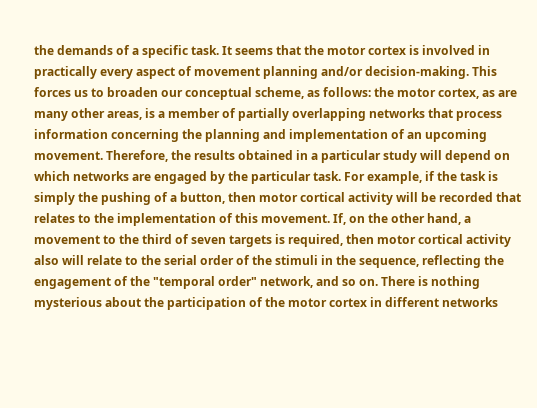the demands of a specific task. It seems that the motor cortex is involved in practically every aspect of movement planning and/or decision-making. This forces us to broaden our conceptual scheme, as follows: the motor cortex, as are many other areas, is a member of partially overlapping networks that process information concerning the planning and implementation of an upcoming movement. Therefore, the results obtained in a particular study will depend on which networks are engaged by the particular task. For example, if the task is simply the pushing of a button, then motor cortical activity will be recorded that relates to the implementation of this movement. If, on the other hand, a movement to the third of seven targets is required, then motor cortical activity also will relate to the serial order of the stimuli in the sequence, reflecting the engagement of the "temporal order" network, and so on. There is nothing mysterious about the participation of the motor cortex in different networks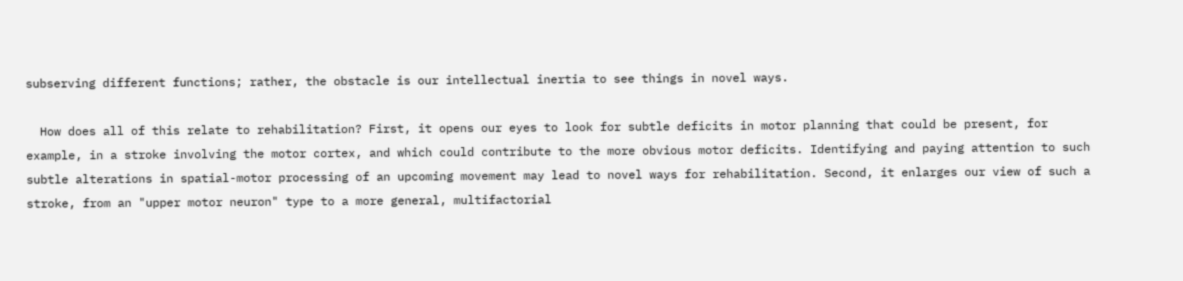subserving different functions; rather, the obstacle is our intellectual inertia to see things in novel ways.

  How does all of this relate to rehabilitation? First, it opens our eyes to look for subtle deficits in motor planning that could be present, for example, in a stroke involving the motor cortex, and which could contribute to the more obvious motor deficits. Identifying and paying attention to such subtle alterations in spatial-motor processing of an upcoming movement may lead to novel ways for rehabilitation. Second, it enlarges our view of such a stroke, from an "upper motor neuron" type to a more general, multifactorial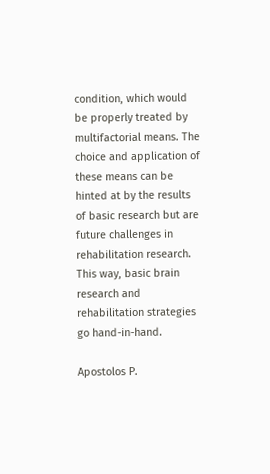condition, which would be properly treated by multifactorial means. The choice and application of these means can be hinted at by the results of basic research but are future challenges in rehabilitation research. This way, basic brain research and rehabilitation strategies go hand-in-hand.

Apostolos P.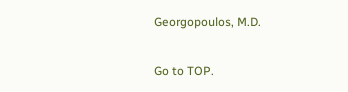Georgopoulos, M.D.

Go to TOP.